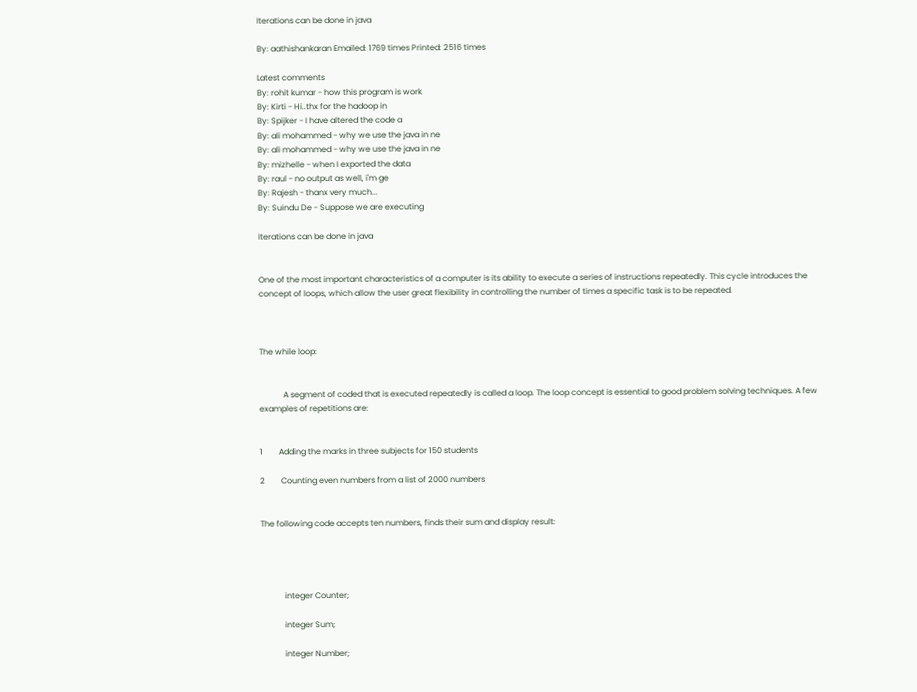Iterations can be done in java

By: aathishankaran Emailed: 1769 times Printed: 2516 times

Latest comments
By: rohit kumar - how this program is work
By: Kirti - Hi..thx for the hadoop in
By: Spijker - I have altered the code a
By: ali mohammed - why we use the java in ne
By: ali mohammed - why we use the java in ne
By: mizhelle - when I exported the data
By: raul - no output as well, i'm ge
By: Rajesh - thanx very much...
By: Suindu De - Suppose we are executing

Iterations can be done in java


One of the most important characteristics of a computer is its ability to execute a series of instructions repeatedly. This cycle introduces the concept of loops, which allow the user great flexibility in controlling the number of times a specific task is to be repeated.



The while loop:


            A segment of coded that is executed repeatedly is called a loop. The loop concept is essential to good problem solving techniques. A few examples of repetitions are:


1        Adding the marks in three subjects for 150 students

2        Counting even numbers from a list of 2000 numbers


The following code accepts ten numbers, finds their sum and display result:




            integer Counter;

            integer Sum;

            integer Number;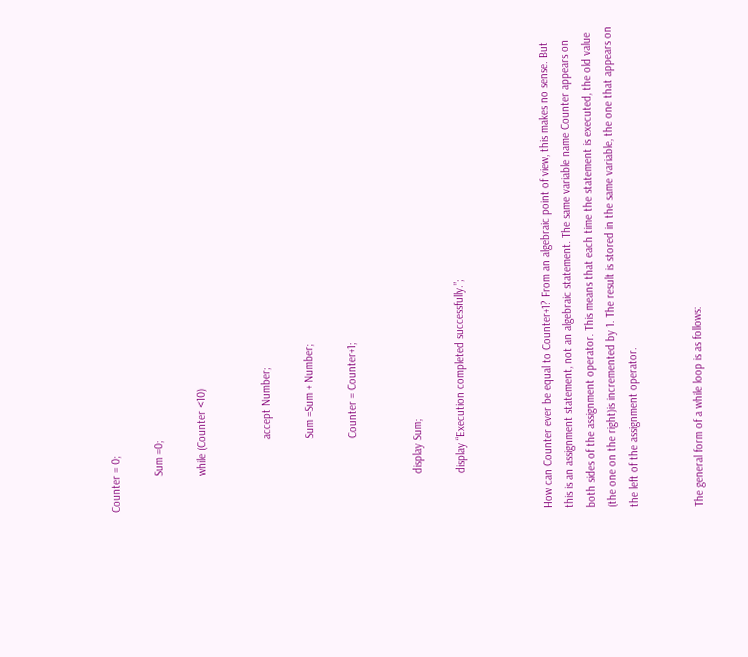Counter = 0;

            Sum =0;

            while (Counter <10)


                        accept Number;

                        Sum =Sum + Number;

                        Counter = Counter+1;


            display Sum;

            display “Execution completed successfully.”;



How can Counter ever be equal to Counter+1? From an algebraic point of view, this makes no sense. But this is an assignment statement, not an algebraic statement. The same variable name Counter appears on both sides of the assignment operator. This means that each time the statement is executed, the old value (the one on the right)is incremented by 1. The result is stored in the same variable, the one that appears on the left of the assignment operator.


The general form of a while loop is as follows: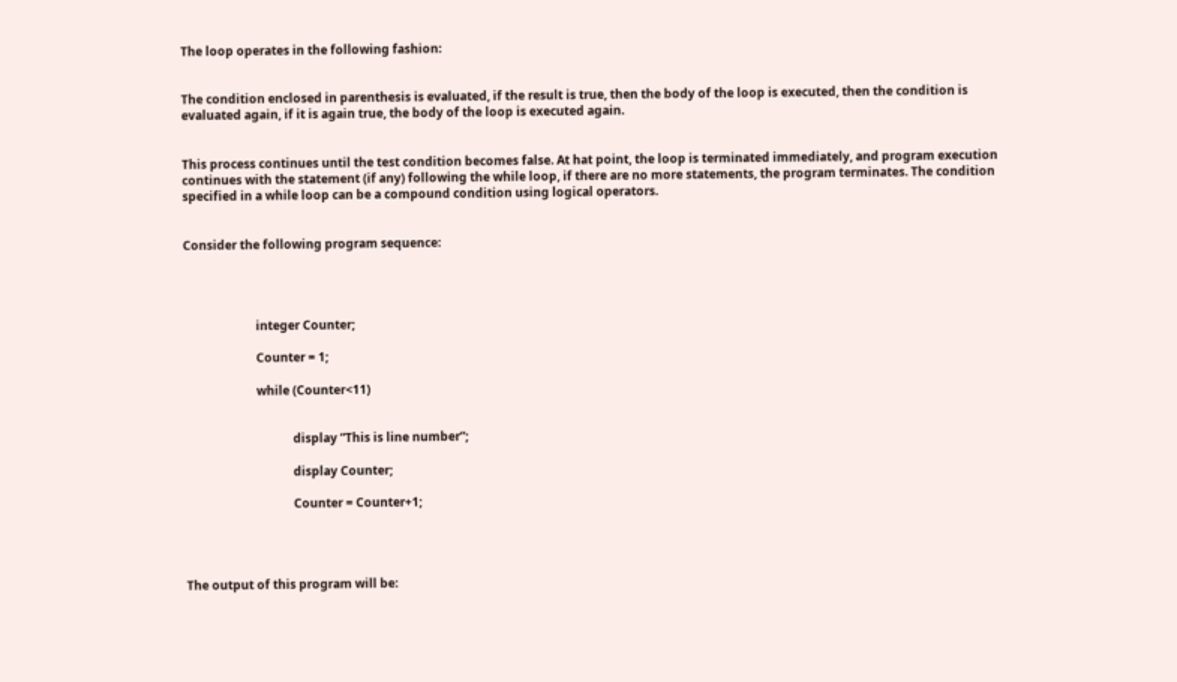The loop operates in the following fashion:


The condition enclosed in parenthesis is evaluated, if the result is true, then the body of the loop is executed, then the condition is evaluated again, if it is again true, the body of the loop is executed again.


This process continues until the test condition becomes false. At hat point, the loop is terminated immediately, and program execution continues with the statement (if any) following the while loop, if there are no more statements, the program terminates. The condition specified in a while loop can be a compound condition using logical operators.


Consider the following program sequence:




                        integer Counter;

                        Counter = 1;

                        while (Counter<11)


                                    display ”This is line number”;

                                    display Counter;

                                    Counter = Counter+1;




The output of this program will be: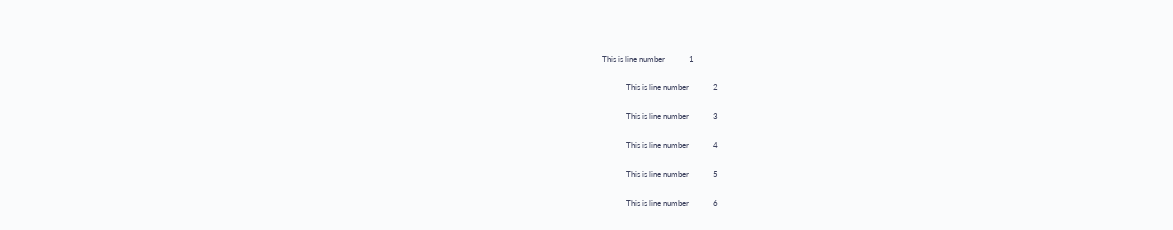This is line number            1

            This is line number            2

            This is line number            3

            This is line number            4

            This is line number            5

            This is line number            6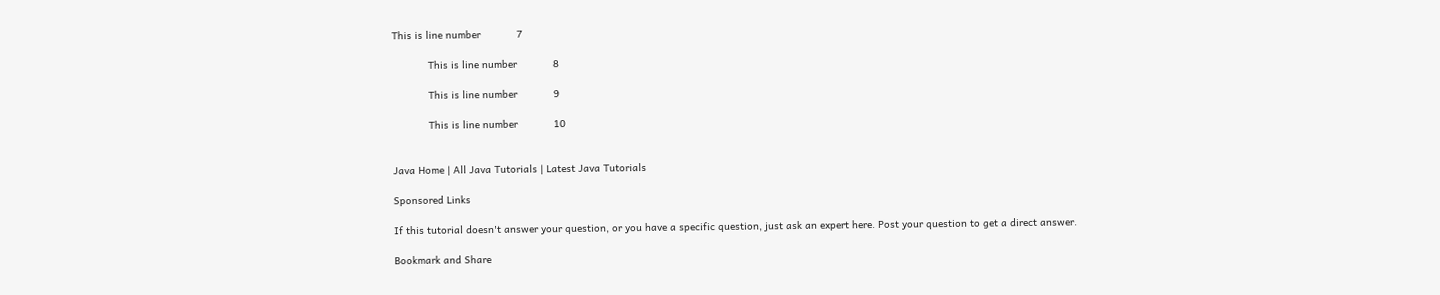This is line number            7

            This is line number            8

            This is line number            9

            This is line number            10


Java Home | All Java Tutorials | Latest Java Tutorials

Sponsored Links

If this tutorial doesn't answer your question, or you have a specific question, just ask an expert here. Post your question to get a direct answer.

Bookmark and Share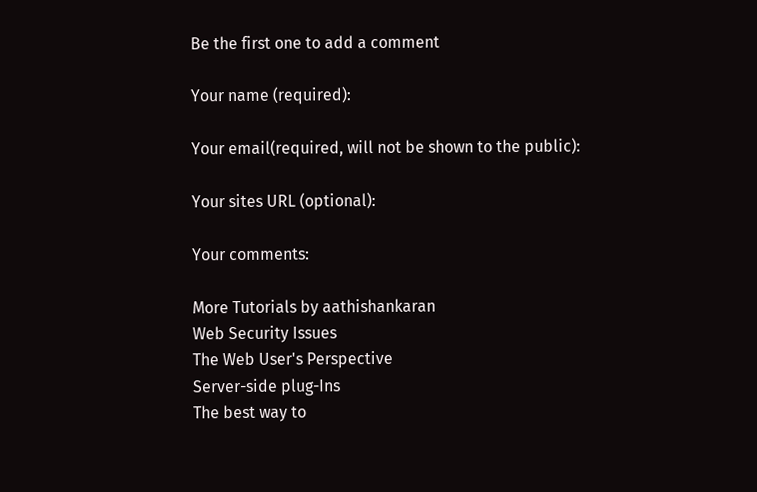Be the first one to add a comment

Your name (required):

Your email(required, will not be shown to the public):

Your sites URL (optional):

Your comments:

More Tutorials by aathishankaran
Web Security Issues
The Web User's Perspective
Server-side plug-Ins
The best way to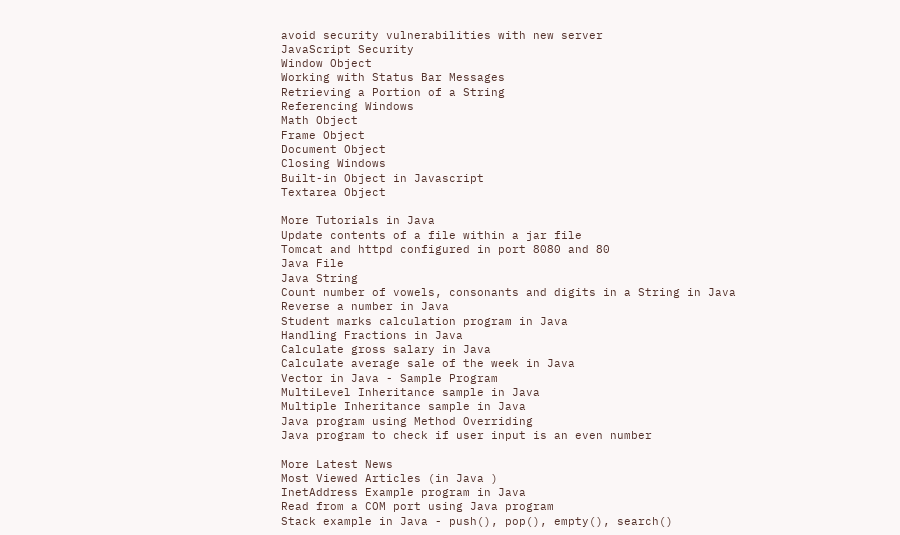avoid security vulnerabilities with new server
JavaScript Security
Window Object
Working with Status Bar Messages
Retrieving a Portion of a String
Referencing Windows
Math Object
Frame Object
Document Object
Closing Windows
Built-in Object in Javascript
Textarea Object

More Tutorials in Java
Update contents of a file within a jar file
Tomcat and httpd configured in port 8080 and 80
Java File
Java String
Count number of vowels, consonants and digits in a String in Java
Reverse a number in Java
Student marks calculation program in Java
Handling Fractions in Java
Calculate gross salary in Java
Calculate average sale of the week in Java
Vector in Java - Sample Program
MultiLevel Inheritance sample in Java
Multiple Inheritance sample in Java
Java program using Method Overriding
Java program to check if user input is an even number

More Latest News
Most Viewed Articles (in Java )
InetAddress Example program in Java
Read from a COM port using Java program
Stack example in Java - push(), pop(), empty(), search()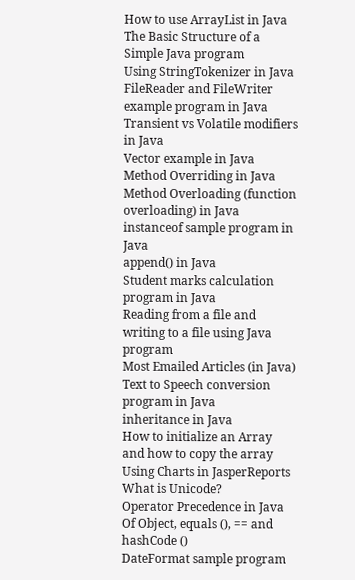How to use ArrayList in Java
The Basic Structure of a Simple Java program
Using StringTokenizer in Java
FileReader and FileWriter example program in Java
Transient vs Volatile modifiers in Java
Vector example in Java
Method Overriding in Java
Method Overloading (function overloading) in Java
instanceof sample program in Java
append() in Java
Student marks calculation program in Java
Reading from a file and writing to a file using Java program
Most Emailed Articles (in Java)
Text to Speech conversion program in Java
inheritance in Java
How to initialize an Array and how to copy the array
Using Charts in JasperReports
What is Unicode?
Operator Precedence in Java
Of Object, equals (), == and hashCode ()
DateFormat sample program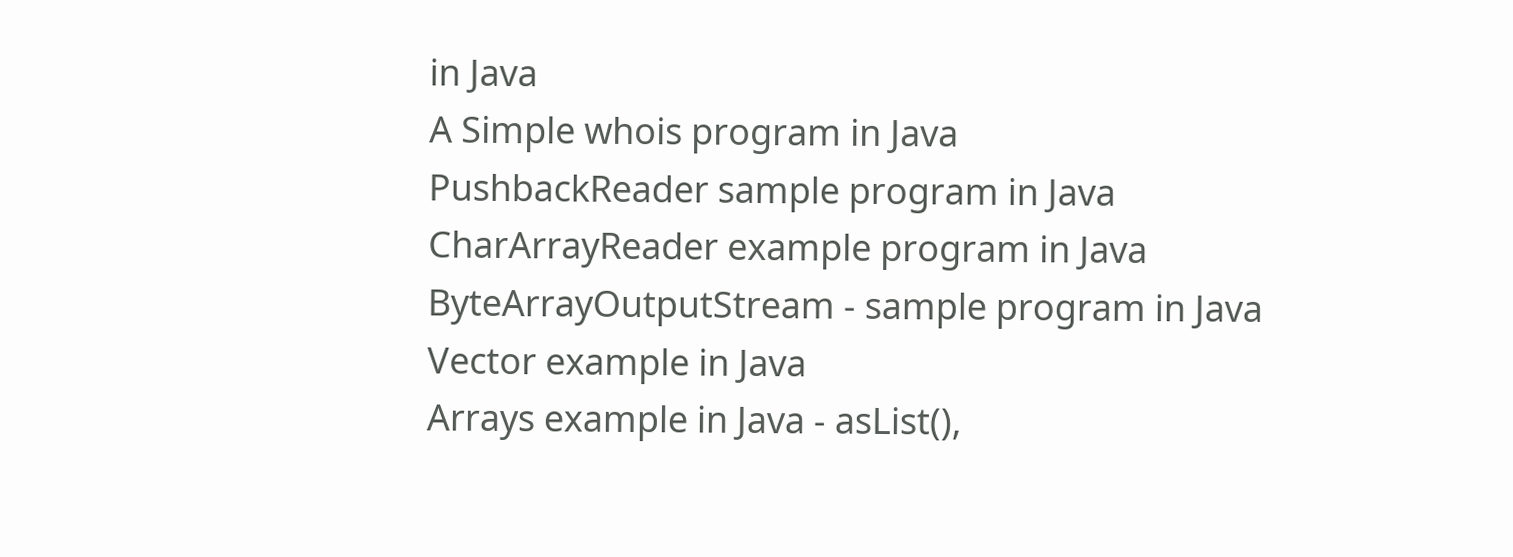in Java
A Simple whois program in Java
PushbackReader sample program in Java
CharArrayReader example program in Java
ByteArrayOutputStream - sample program in Java
Vector example in Java
Arrays example in Java - asList(),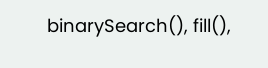binarySearch(), fill(),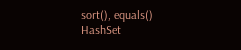sort(), equals()
HashSet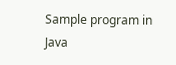Sample program in Java